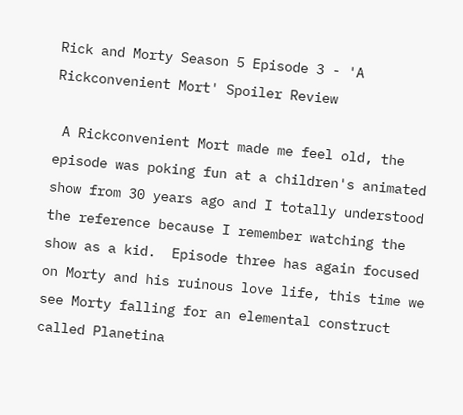Rick and Morty Season 5 Episode 3 - 'A Rickconvenient Mort' Spoiler Review

 A Rickconvenient Mort made me feel old, the episode was poking fun at a children's animated show from 30 years ago and I totally understood the reference because I remember watching the show as a kid.  Episode three has again focused on Morty and his ruinous love life, this time we see Morty falling for an elemental construct called Planetina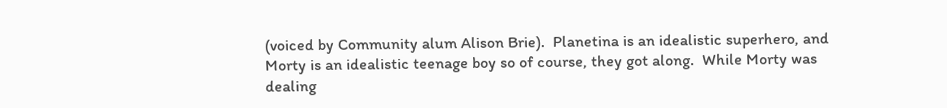(voiced by Community alum Alison Brie).  Planetina is an idealistic superhero, and Morty is an idealistic teenage boy so of course, they got along.  While Morty was dealing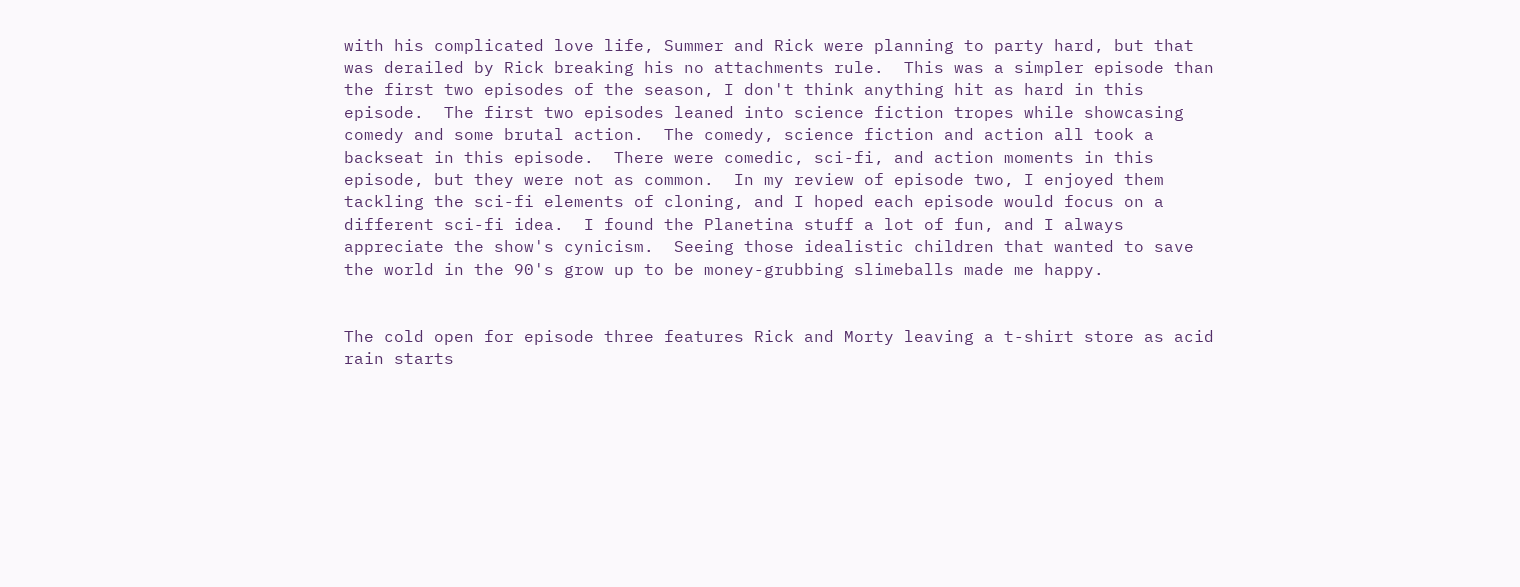with his complicated love life, Summer and Rick were planning to party hard, but that was derailed by Rick breaking his no attachments rule.  This was a simpler episode than the first two episodes of the season, I don't think anything hit as hard in this episode.  The first two episodes leaned into science fiction tropes while showcasing comedy and some brutal action.  The comedy, science fiction and action all took a backseat in this episode.  There were comedic, sci-fi, and action moments in this episode, but they were not as common.  In my review of episode two, I enjoyed them tackling the sci-fi elements of cloning, and I hoped each episode would focus on a different sci-fi idea.  I found the Planetina stuff a lot of fun, and I always appreciate the show's cynicism.  Seeing those idealistic children that wanted to save the world in the 90's grow up to be money-grubbing slimeballs made me happy.


The cold open for episode three features Rick and Morty leaving a t-shirt store as acid rain starts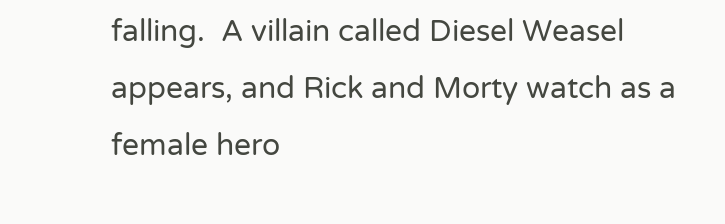falling.  A villain called Diesel Weasel appears, and Rick and Morty watch as a female hero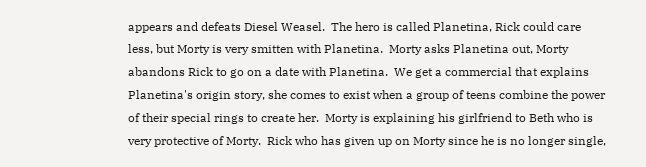appears and defeats Diesel Weasel.  The hero is called Planetina, Rick could care less, but Morty is very smitten with Planetina.  Morty asks Planetina out, Morty abandons Rick to go on a date with Planetina.  We get a commercial that explains Planetina's origin story, she comes to exist when a group of teens combine the power of their special rings to create her.  Morty is explaining his girlfriend to Beth who is very protective of Morty.  Rick who has given up on Morty since he is no longer single,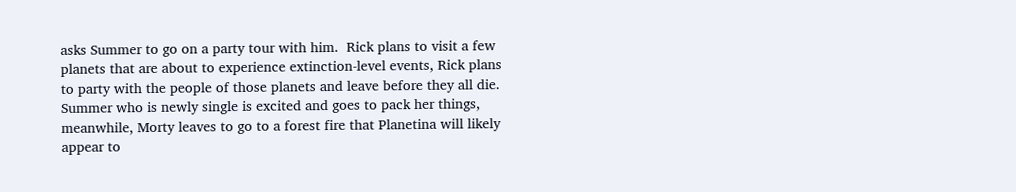asks Summer to go on a party tour with him.  Rick plans to visit a few planets that are about to experience extinction-level events, Rick plans to party with the people of those planets and leave before they all die.  Summer who is newly single is excited and goes to pack her things, meanwhile, Morty leaves to go to a forest fire that Planetina will likely appear to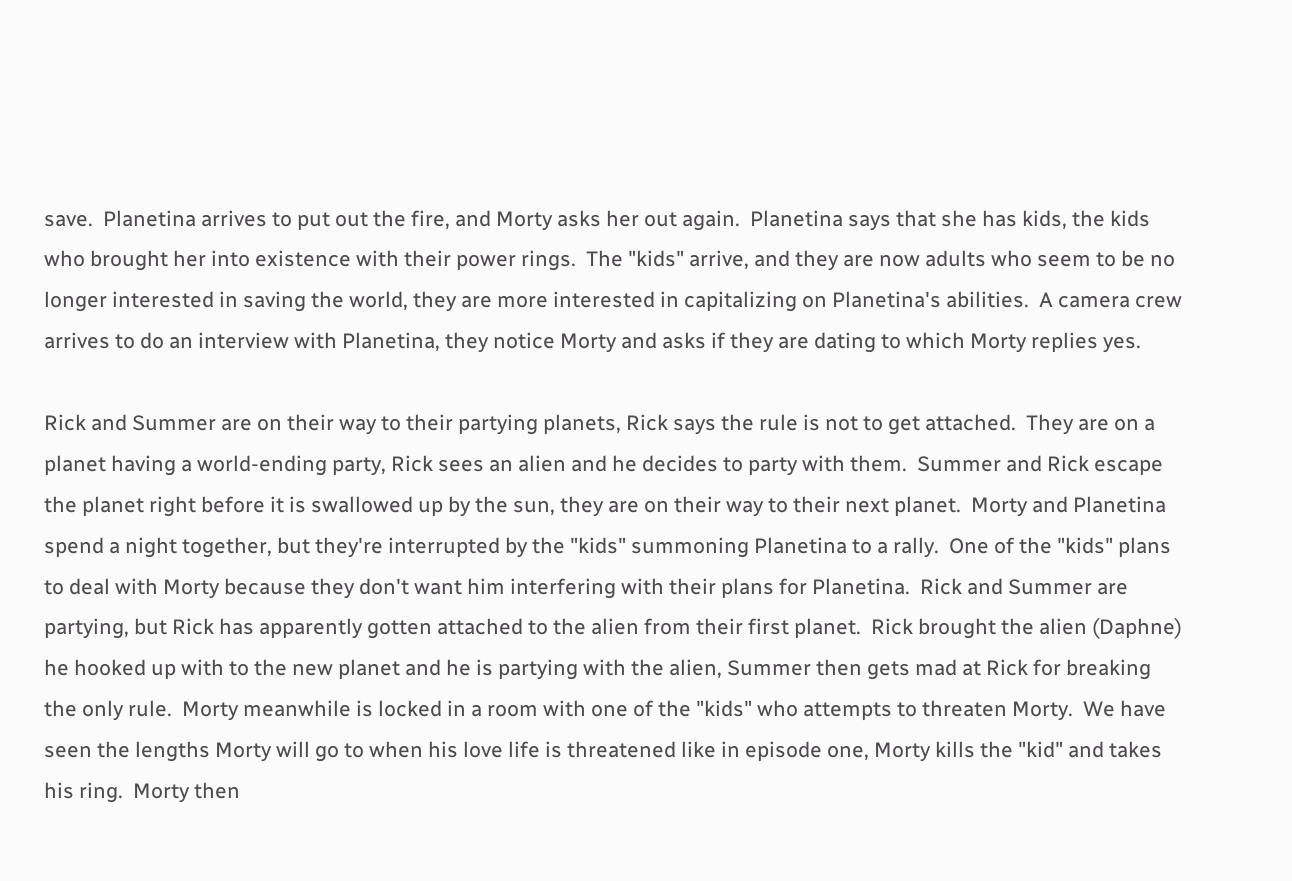save.  Planetina arrives to put out the fire, and Morty asks her out again.  Planetina says that she has kids, the kids who brought her into existence with their power rings.  The "kids" arrive, and they are now adults who seem to be no longer interested in saving the world, they are more interested in capitalizing on Planetina's abilities.  A camera crew arrives to do an interview with Planetina, they notice Morty and asks if they are dating to which Morty replies yes.

Rick and Summer are on their way to their partying planets, Rick says the rule is not to get attached.  They are on a planet having a world-ending party, Rick sees an alien and he decides to party with them.  Summer and Rick escape the planet right before it is swallowed up by the sun, they are on their way to their next planet.  Morty and Planetina spend a night together, but they're interrupted by the "kids" summoning Planetina to a rally.  One of the "kids" plans to deal with Morty because they don't want him interfering with their plans for Planetina.  Rick and Summer are partying, but Rick has apparently gotten attached to the alien from their first planet.  Rick brought the alien (Daphne) he hooked up with to the new planet and he is partying with the alien, Summer then gets mad at Rick for breaking the only rule.  Morty meanwhile is locked in a room with one of the "kids" who attempts to threaten Morty.  We have seen the lengths Morty will go to when his love life is threatened like in episode one, Morty kills the "kid" and takes his ring.  Morty then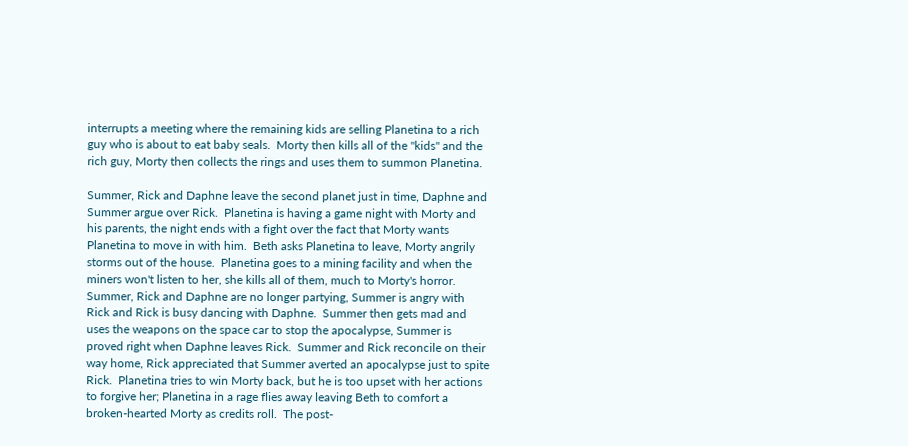interrupts a meeting where the remaining kids are selling Planetina to a rich guy who is about to eat baby seals.  Morty then kills all of the "kids" and the rich guy, Morty then collects the rings and uses them to summon Planetina.

Summer, Rick and Daphne leave the second planet just in time, Daphne and Summer argue over Rick.  Planetina is having a game night with Morty and his parents, the night ends with a fight over the fact that Morty wants Planetina to move in with him.  Beth asks Planetina to leave, Morty angrily storms out of the house.  Planetina goes to a mining facility and when the miners won't listen to her, she kills all of them, much to Morty's horror.  Summer, Rick and Daphne are no longer partying, Summer is angry with Rick and Rick is busy dancing with Daphne.  Summer then gets mad and uses the weapons on the space car to stop the apocalypse, Summer is proved right when Daphne leaves Rick.  Summer and Rick reconcile on their way home, Rick appreciated that Summer averted an apocalypse just to spite Rick.  Planetina tries to win Morty back, but he is too upset with her actions to forgive her; Planetina in a rage flies away leaving Beth to comfort a broken-hearted Morty as credits roll.  The post-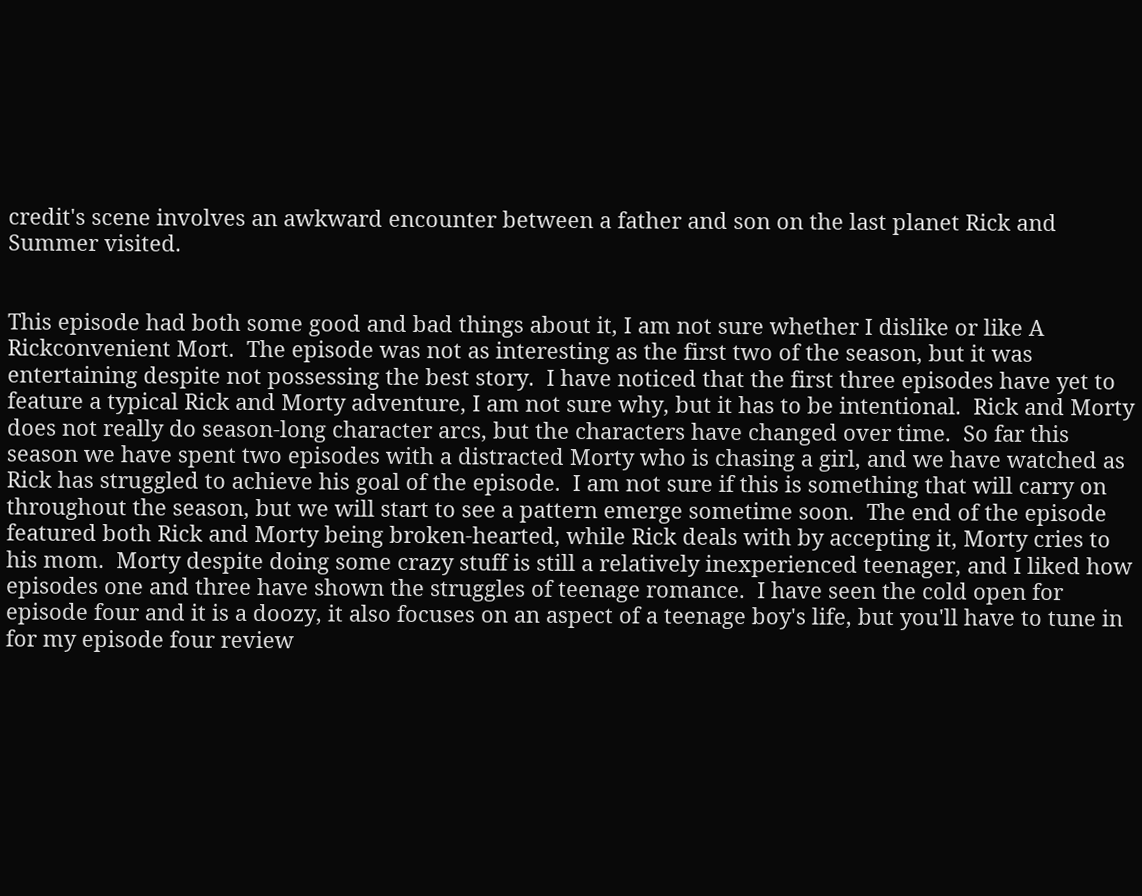credit's scene involves an awkward encounter between a father and son on the last planet Rick and Summer visited.


This episode had both some good and bad things about it, I am not sure whether I dislike or like A Rickconvenient Mort.  The episode was not as interesting as the first two of the season, but it was entertaining despite not possessing the best story.  I have noticed that the first three episodes have yet to feature a typical Rick and Morty adventure, I am not sure why, but it has to be intentional.  Rick and Morty does not really do season-long character arcs, but the characters have changed over time.  So far this season we have spent two episodes with a distracted Morty who is chasing a girl, and we have watched as Rick has struggled to achieve his goal of the episode.  I am not sure if this is something that will carry on throughout the season, but we will start to see a pattern emerge sometime soon.  The end of the episode featured both Rick and Morty being broken-hearted, while Rick deals with by accepting it, Morty cries to his mom.  Morty despite doing some crazy stuff is still a relatively inexperienced teenager, and I liked how episodes one and three have shown the struggles of teenage romance.  I have seen the cold open for episode four and it is a doozy, it also focuses on an aspect of a teenage boy's life, but you'll have to tune in for my episode four review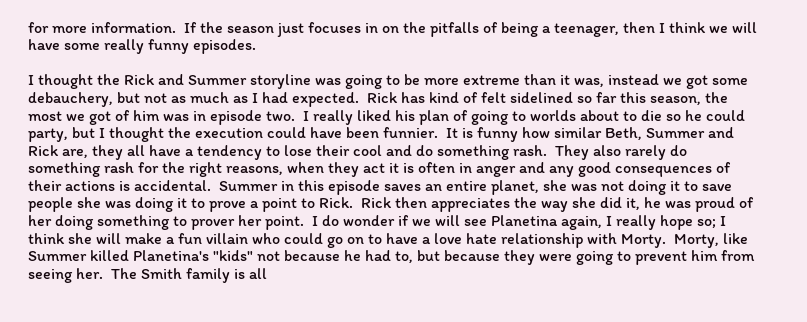for more information.  If the season just focuses in on the pitfalls of being a teenager, then I think we will have some really funny episodes.

I thought the Rick and Summer storyline was going to be more extreme than it was, instead we got some debauchery, but not as much as I had expected.  Rick has kind of felt sidelined so far this season, the most we got of him was in episode two.  I really liked his plan of going to worlds about to die so he could party, but I thought the execution could have been funnier.  It is funny how similar Beth, Summer and Rick are, they all have a tendency to lose their cool and do something rash.  They also rarely do something rash for the right reasons, when they act it is often in anger and any good consequences of their actions is accidental.  Summer in this episode saves an entire planet, she was not doing it to save people she was doing it to prove a point to Rick.  Rick then appreciates the way she did it, he was proud of her doing something to prover her point.  I do wonder if we will see Planetina again, I really hope so; I think she will make a fun villain who could go on to have a love hate relationship with Morty.  Morty, like Summer killed Planetina's "kids" not because he had to, but because they were going to prevent him from seeing her.  The Smith family is all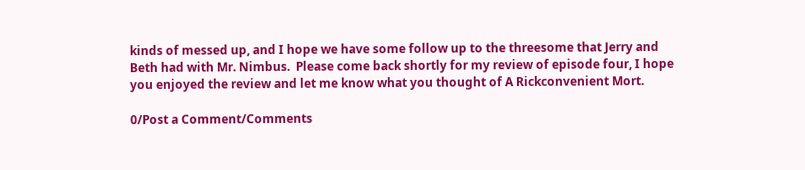kinds of messed up, and I hope we have some follow up to the threesome that Jerry and Beth had with Mr. Nimbus.  Please come back shortly for my review of episode four, I hope you enjoyed the review and let me know what you thought of A Rickconvenient Mort.

0/Post a Comment/Comments